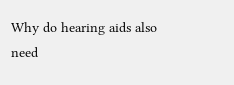Why do hearing aids also need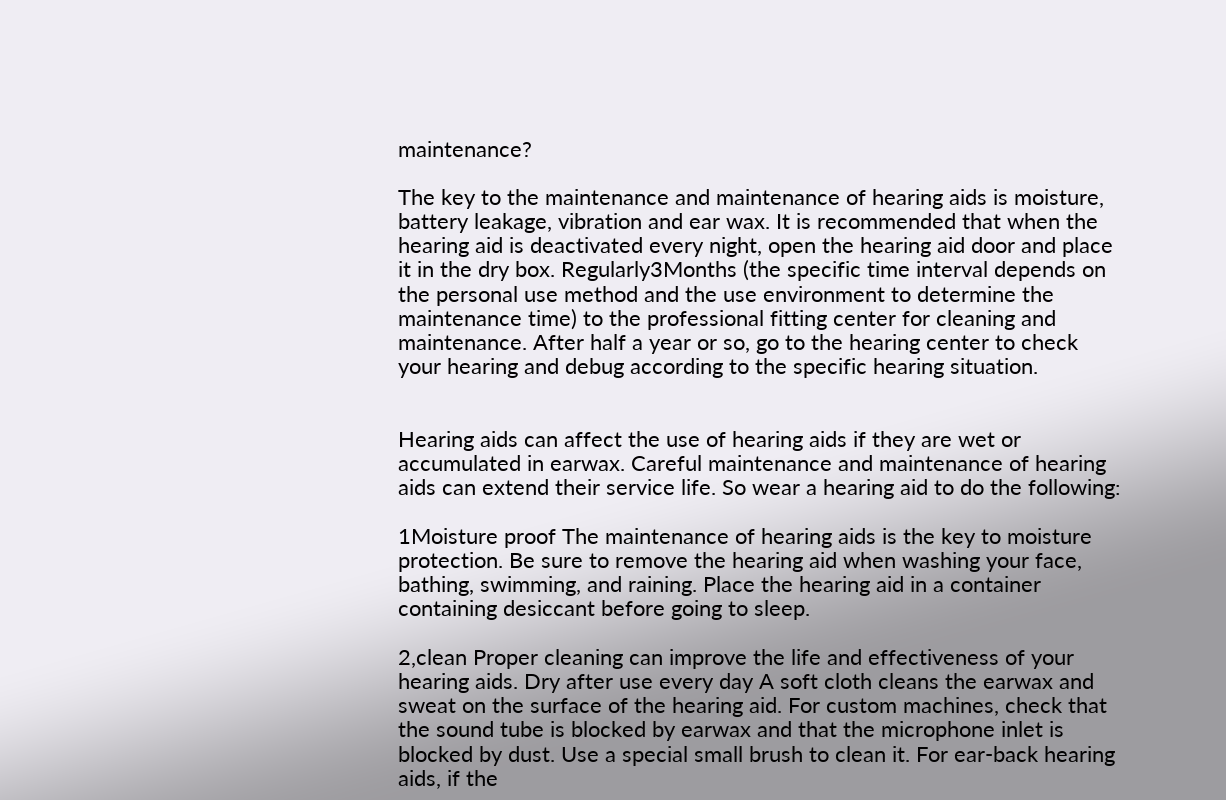maintenance?

The key to the maintenance and maintenance of hearing aids is moisture, battery leakage, vibration and ear wax. It is recommended that when the hearing aid is deactivated every night, open the hearing aid door and place it in the dry box. Regularly3Months (the specific time interval depends on the personal use method and the use environment to determine the maintenance time) to the professional fitting center for cleaning and maintenance. After half a year or so, go to the hearing center to check your hearing and debug according to the specific hearing situation.


Hearing aids can affect the use of hearing aids if they are wet or accumulated in earwax. Careful maintenance and maintenance of hearing aids can extend their service life. So wear a hearing aid to do the following:

1Moisture proof The maintenance of hearing aids is the key to moisture protection. Be sure to remove the hearing aid when washing your face, bathing, swimming, and raining. Place the hearing aid in a container containing desiccant before going to sleep.

2,clean Proper cleaning can improve the life and effectiveness of your hearing aids. Dry after use every day A soft cloth cleans the earwax and sweat on the surface of the hearing aid. For custom machines, check that the sound tube is blocked by earwax and that the microphone inlet is blocked by dust. Use a special small brush to clean it. For ear-back hearing aids, if the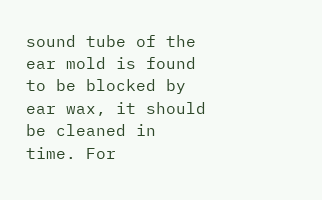sound tube of the ear mold is found to be blocked by ear wax, it should be cleaned in time. For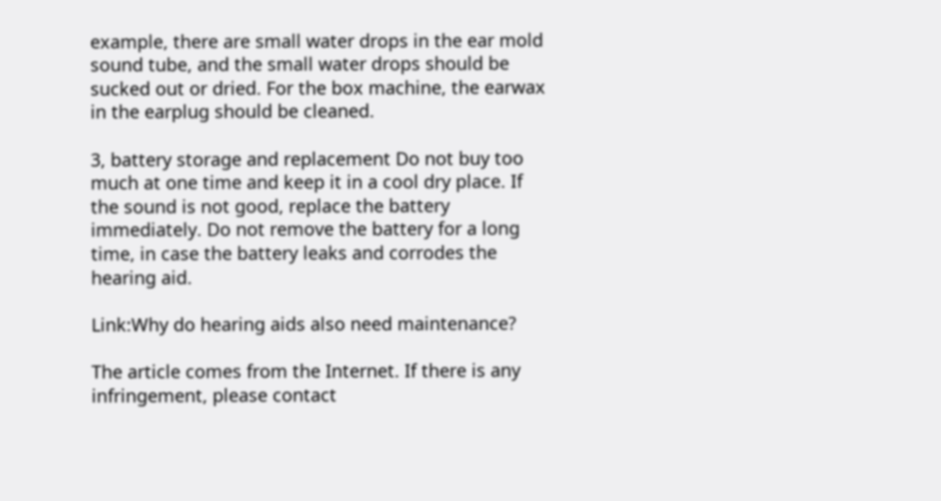example, there are small water drops in the ear mold sound tube, and the small water drops should be sucked out or dried. For the box machine, the earwax in the earplug should be cleaned.

3, battery storage and replacement Do not buy too much at one time and keep it in a cool dry place. If the sound is not good, replace the battery immediately. Do not remove the battery for a long time, in case the battery leaks and corrodes the hearing aid.

Link:Why do hearing aids also need maintenance?

The article comes from the Internet. If there is any infringement, please contact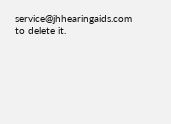service@jhhearingaids.com to delete it.